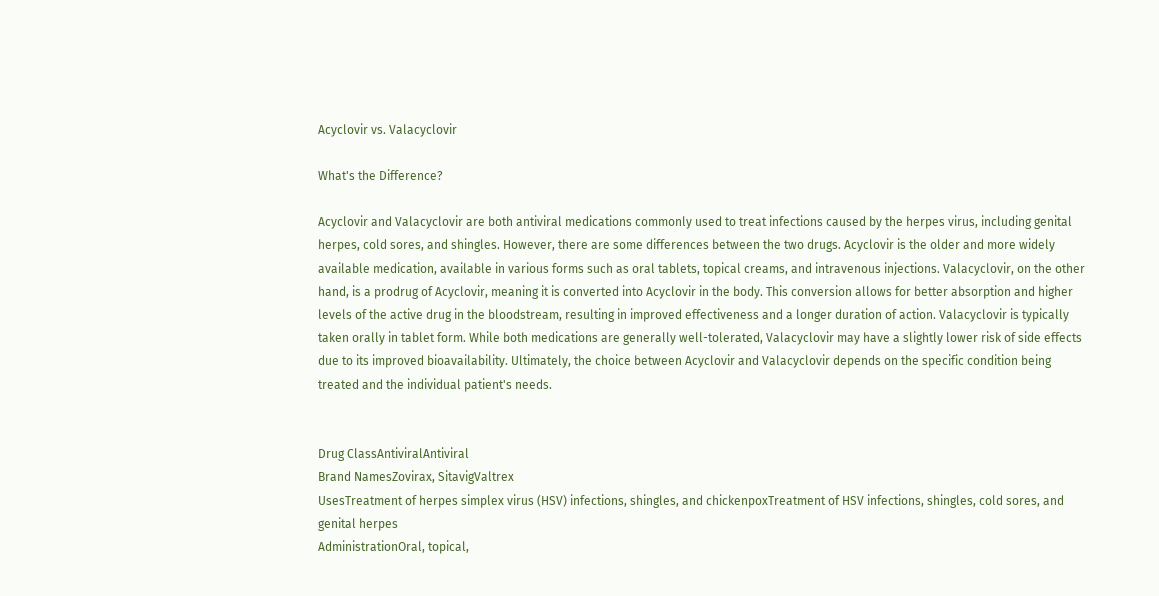Acyclovir vs. Valacyclovir

What's the Difference?

Acyclovir and Valacyclovir are both antiviral medications commonly used to treat infections caused by the herpes virus, including genital herpes, cold sores, and shingles. However, there are some differences between the two drugs. Acyclovir is the older and more widely available medication, available in various forms such as oral tablets, topical creams, and intravenous injections. Valacyclovir, on the other hand, is a prodrug of Acyclovir, meaning it is converted into Acyclovir in the body. This conversion allows for better absorption and higher levels of the active drug in the bloodstream, resulting in improved effectiveness and a longer duration of action. Valacyclovir is typically taken orally in tablet form. While both medications are generally well-tolerated, Valacyclovir may have a slightly lower risk of side effects due to its improved bioavailability. Ultimately, the choice between Acyclovir and Valacyclovir depends on the specific condition being treated and the individual patient's needs.


Drug ClassAntiviralAntiviral
Brand NamesZovirax, SitavigValtrex
UsesTreatment of herpes simplex virus (HSV) infections, shingles, and chickenpoxTreatment of HSV infections, shingles, cold sores, and genital herpes
AdministrationOral, topical,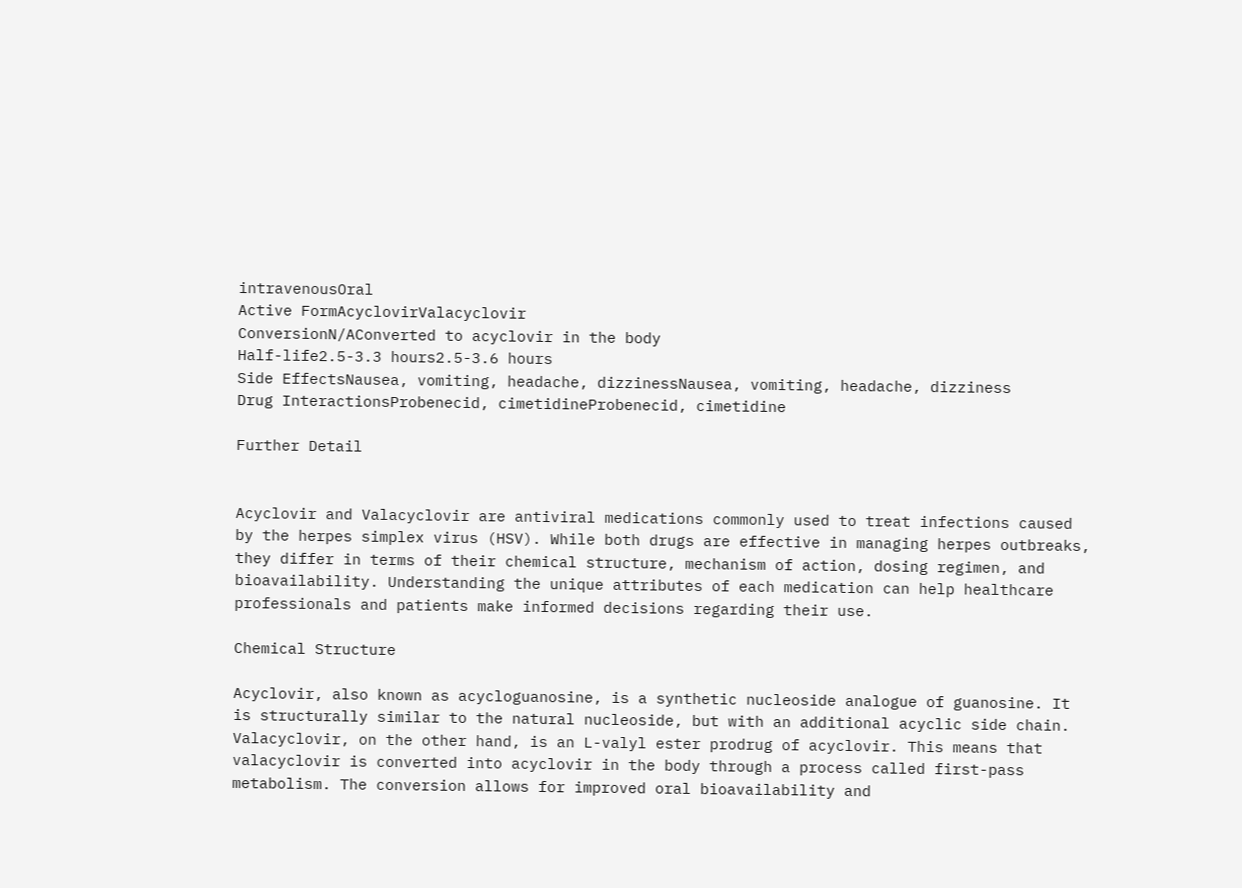intravenousOral
Active FormAcyclovirValacyclovir
ConversionN/AConverted to acyclovir in the body
Half-life2.5-3.3 hours2.5-3.6 hours
Side EffectsNausea, vomiting, headache, dizzinessNausea, vomiting, headache, dizziness
Drug InteractionsProbenecid, cimetidineProbenecid, cimetidine

Further Detail


Acyclovir and Valacyclovir are antiviral medications commonly used to treat infections caused by the herpes simplex virus (HSV). While both drugs are effective in managing herpes outbreaks, they differ in terms of their chemical structure, mechanism of action, dosing regimen, and bioavailability. Understanding the unique attributes of each medication can help healthcare professionals and patients make informed decisions regarding their use.

Chemical Structure

Acyclovir, also known as acycloguanosine, is a synthetic nucleoside analogue of guanosine. It is structurally similar to the natural nucleoside, but with an additional acyclic side chain. Valacyclovir, on the other hand, is an L-valyl ester prodrug of acyclovir. This means that valacyclovir is converted into acyclovir in the body through a process called first-pass metabolism. The conversion allows for improved oral bioavailability and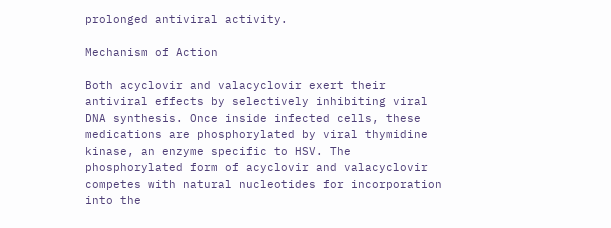prolonged antiviral activity.

Mechanism of Action

Both acyclovir and valacyclovir exert their antiviral effects by selectively inhibiting viral DNA synthesis. Once inside infected cells, these medications are phosphorylated by viral thymidine kinase, an enzyme specific to HSV. The phosphorylated form of acyclovir and valacyclovir competes with natural nucleotides for incorporation into the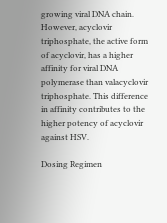growing viral DNA chain. However, acyclovir triphosphate, the active form of acyclovir, has a higher affinity for viral DNA polymerase than valacyclovir triphosphate. This difference in affinity contributes to the higher potency of acyclovir against HSV.

Dosing Regimen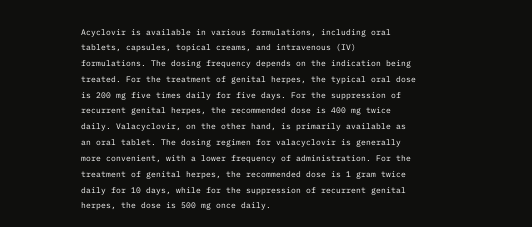Acyclovir is available in various formulations, including oral tablets, capsules, topical creams, and intravenous (IV) formulations. The dosing frequency depends on the indication being treated. For the treatment of genital herpes, the typical oral dose is 200 mg five times daily for five days. For the suppression of recurrent genital herpes, the recommended dose is 400 mg twice daily. Valacyclovir, on the other hand, is primarily available as an oral tablet. The dosing regimen for valacyclovir is generally more convenient, with a lower frequency of administration. For the treatment of genital herpes, the recommended dose is 1 gram twice daily for 10 days, while for the suppression of recurrent genital herpes, the dose is 500 mg once daily.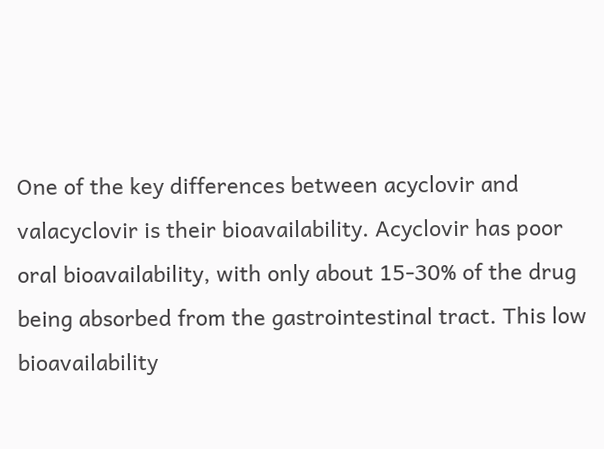One of the key differences between acyclovir and valacyclovir is their bioavailability. Acyclovir has poor oral bioavailability, with only about 15-30% of the drug being absorbed from the gastrointestinal tract. This low bioavailability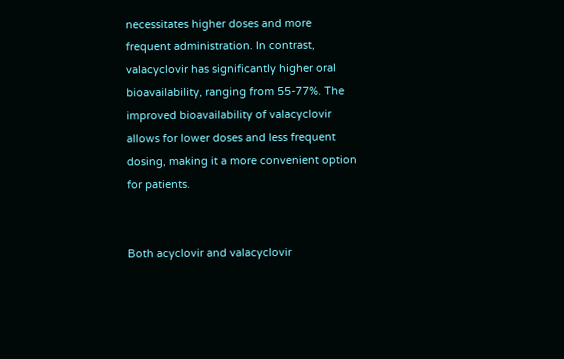necessitates higher doses and more frequent administration. In contrast, valacyclovir has significantly higher oral bioavailability, ranging from 55-77%. The improved bioavailability of valacyclovir allows for lower doses and less frequent dosing, making it a more convenient option for patients.


Both acyclovir and valacyclovir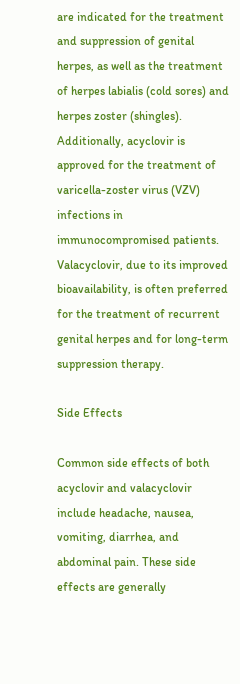are indicated for the treatment and suppression of genital herpes, as well as the treatment of herpes labialis (cold sores) and herpes zoster (shingles). Additionally, acyclovir is approved for the treatment of varicella-zoster virus (VZV) infections in immunocompromised patients. Valacyclovir, due to its improved bioavailability, is often preferred for the treatment of recurrent genital herpes and for long-term suppression therapy.

Side Effects

Common side effects of both acyclovir and valacyclovir include headache, nausea, vomiting, diarrhea, and abdominal pain. These side effects are generally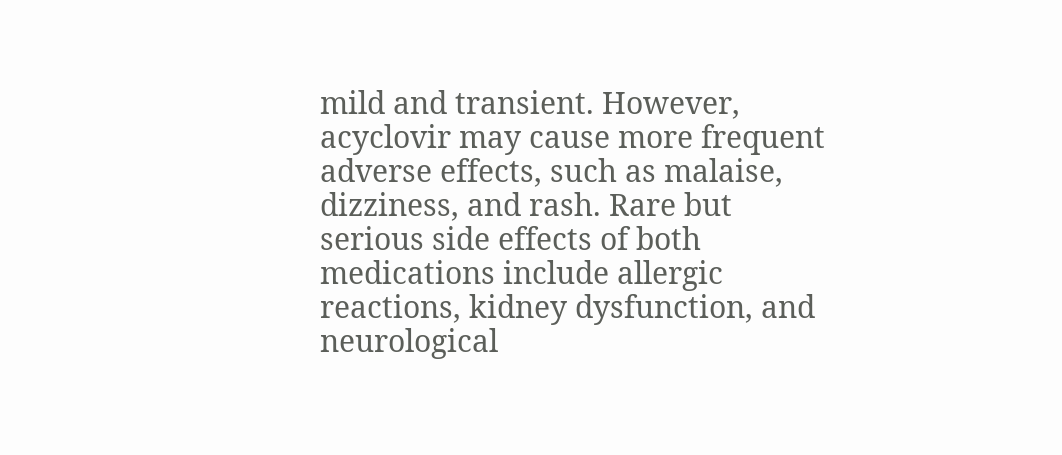mild and transient. However, acyclovir may cause more frequent adverse effects, such as malaise, dizziness, and rash. Rare but serious side effects of both medications include allergic reactions, kidney dysfunction, and neurological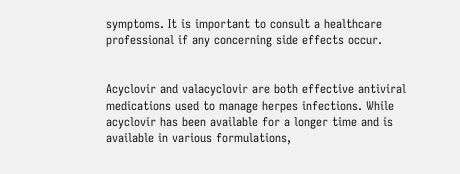symptoms. It is important to consult a healthcare professional if any concerning side effects occur.


Acyclovir and valacyclovir are both effective antiviral medications used to manage herpes infections. While acyclovir has been available for a longer time and is available in various formulations,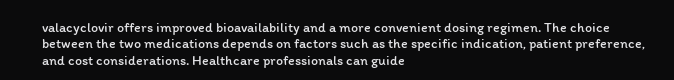valacyclovir offers improved bioavailability and a more convenient dosing regimen. The choice between the two medications depends on factors such as the specific indication, patient preference, and cost considerations. Healthcare professionals can guide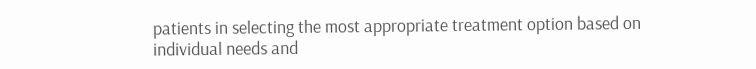patients in selecting the most appropriate treatment option based on individual needs and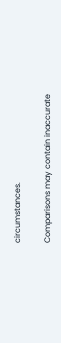circumstances.

Comparisons may contain inaccurate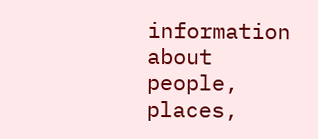information about people, places,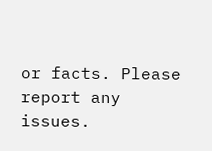or facts. Please report any issues.